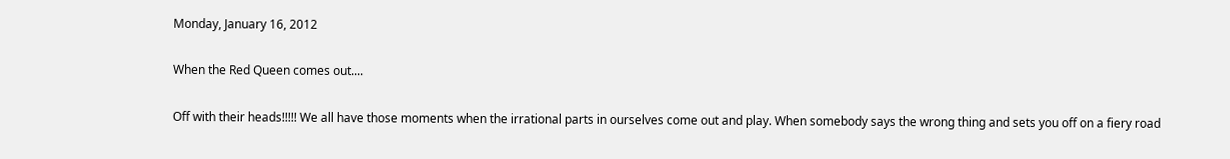Monday, January 16, 2012

When the Red Queen comes out....

Off with their heads!!!!! We all have those moments when the irrational parts in ourselves come out and play. When somebody says the wrong thing and sets you off on a fiery road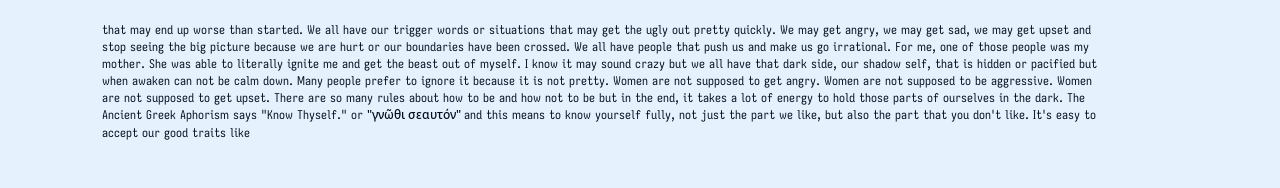that may end up worse than started. We all have our trigger words or situations that may get the ugly out pretty quickly. We may get angry, we may get sad, we may get upset and stop seeing the big picture because we are hurt or our boundaries have been crossed. We all have people that push us and make us go irrational. For me, one of those people was my mother. She was able to literally ignite me and get the beast out of myself. I know it may sound crazy but we all have that dark side, our shadow self, that is hidden or pacified but when awaken can not be calm down. Many people prefer to ignore it because it is not pretty. Women are not supposed to get angry. Women are not supposed to be aggressive. Women are not supposed to get upset. There are so many rules about how to be and how not to be but in the end, it takes a lot of energy to hold those parts of ourselves in the dark. The Ancient Greek Aphorism says "Know Thyself." or "γνῶθι σεαυτόν" and this means to know yourself fully, not just the part we like, but also the part that you don't like. It's easy to accept our good traits like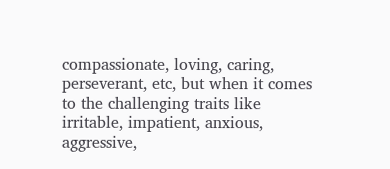compassionate, loving, caring, perseverant, etc, but when it comes to the challenging traits like irritable, impatient, anxious, aggressive,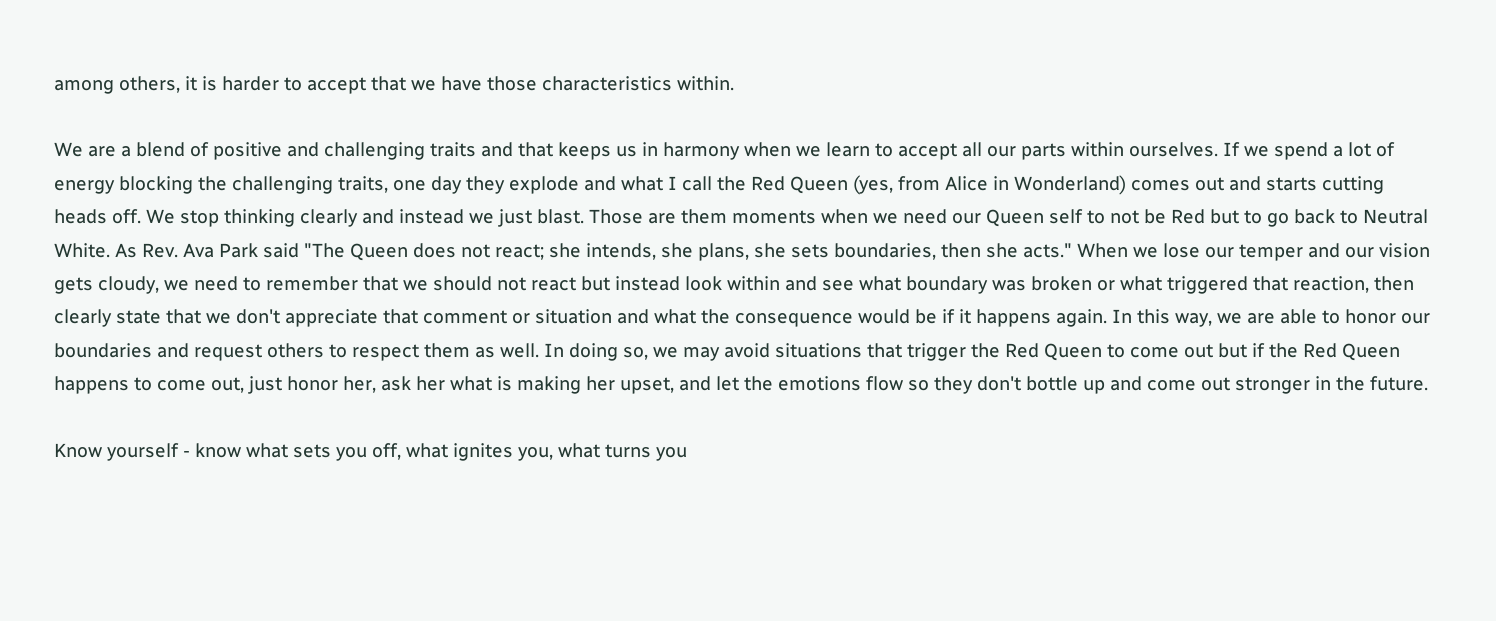among others, it is harder to accept that we have those characteristics within.

We are a blend of positive and challenging traits and that keeps us in harmony when we learn to accept all our parts within ourselves. If we spend a lot of energy blocking the challenging traits, one day they explode and what I call the Red Queen (yes, from Alice in Wonderland) comes out and starts cutting heads off. We stop thinking clearly and instead we just blast. Those are them moments when we need our Queen self to not be Red but to go back to Neutral White. As Rev. Ava Park said "The Queen does not react; she intends, she plans, she sets boundaries, then she acts." When we lose our temper and our vision gets cloudy, we need to remember that we should not react but instead look within and see what boundary was broken or what triggered that reaction, then clearly state that we don't appreciate that comment or situation and what the consequence would be if it happens again. In this way, we are able to honor our boundaries and request others to respect them as well. In doing so, we may avoid situations that trigger the Red Queen to come out but if the Red Queen happens to come out, just honor her, ask her what is making her upset, and let the emotions flow so they don't bottle up and come out stronger in the future.

Know yourself - know what sets you off, what ignites you, what turns you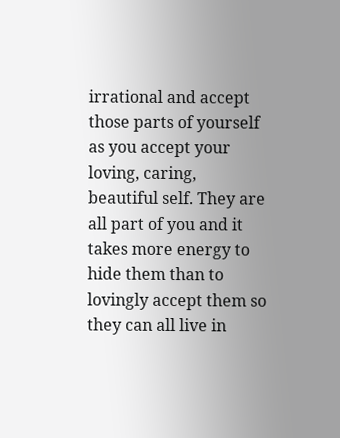irrational and accept those parts of yourself as you accept your loving, caring, beautiful self. They are all part of you and it takes more energy to hide them than to lovingly accept them so they can all live in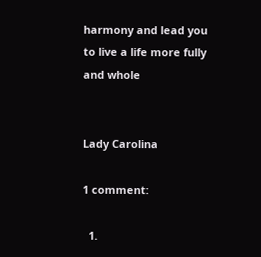harmony and lead you to live a life more fully and whole


Lady Carolina

1 comment:

  1.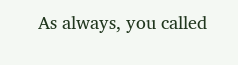As always, you called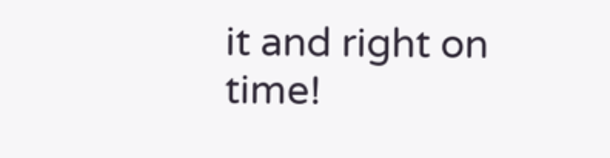it and right on time!